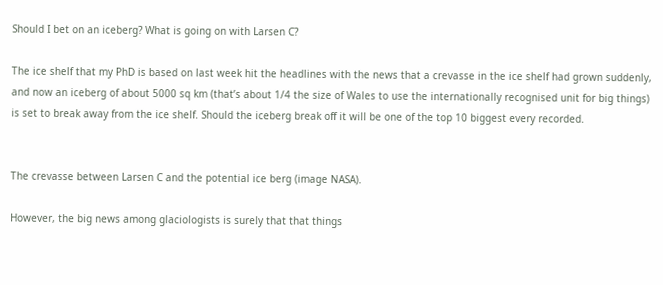Should I bet on an iceberg? What is going on with Larsen C?

The ice shelf that my PhD is based on last week hit the headlines with the news that a crevasse in the ice shelf had grown suddenly, and now an iceberg of about 5000 sq km (that’s about 1/4 the size of Wales to use the internationally recognised unit for big things) is set to break away from the ice shelf. Should the iceberg break off it will be one of the top 10 biggest every recorded.


The crevasse between Larsen C and the potential ice berg (image NASA).

However, the big news among glaciologists is surely that that things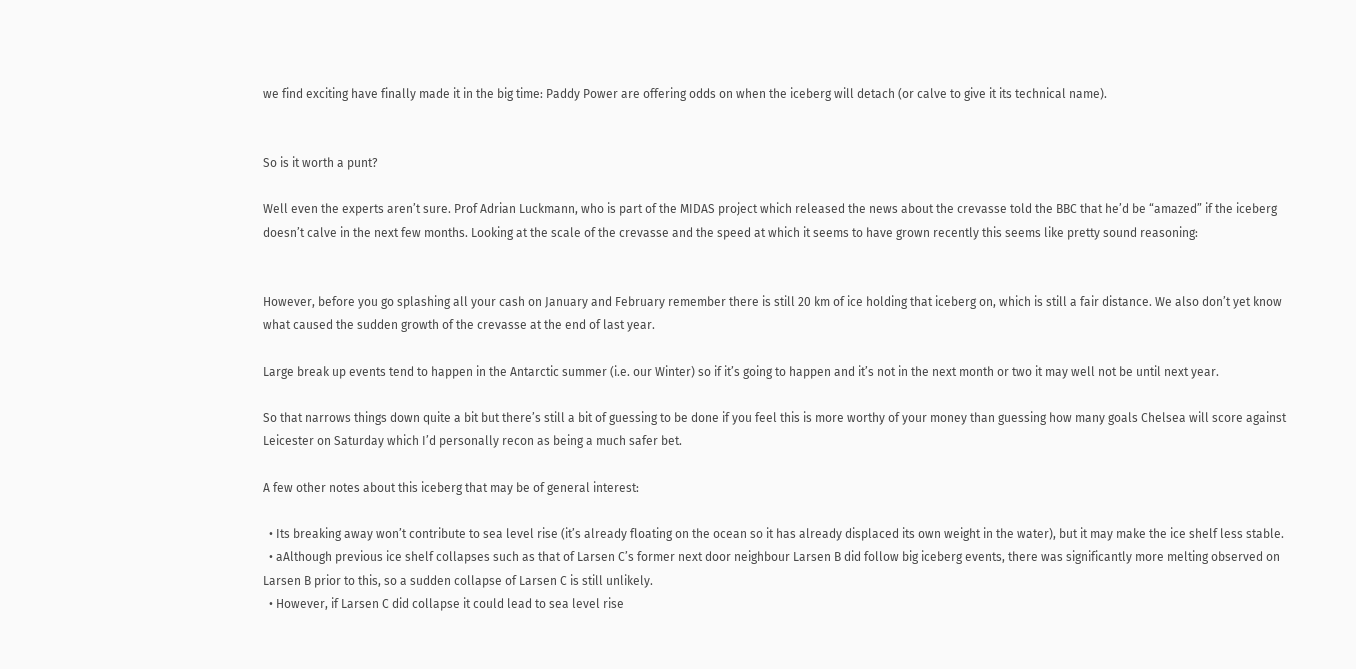we find exciting have finally made it in the big time: Paddy Power are offering odds on when the iceberg will detach (or calve to give it its technical name).


So is it worth a punt?

Well even the experts aren’t sure. Prof Adrian Luckmann, who is part of the MIDAS project which released the news about the crevasse told the BBC that he’d be “amazed” if the iceberg doesn’t calve in the next few months. Looking at the scale of the crevasse and the speed at which it seems to have grown recently this seems like pretty sound reasoning:


However, before you go splashing all your cash on January and February remember there is still 20 km of ice holding that iceberg on, which is still a fair distance. We also don’t yet know what caused the sudden growth of the crevasse at the end of last year.

Large break up events tend to happen in the Antarctic summer (i.e. our Winter) so if it’s going to happen and it’s not in the next month or two it may well not be until next year.

So that narrows things down quite a bit but there’s still a bit of guessing to be done if you feel this is more worthy of your money than guessing how many goals Chelsea will score against Leicester on Saturday which I’d personally recon as being a much safer bet.

A few other notes about this iceberg that may be of general interest:

  • Its breaking away won’t contribute to sea level rise (it’s already floating on the ocean so it has already displaced its own weight in the water), but it may make the ice shelf less stable.
  • aAlthough previous ice shelf collapses such as that of Larsen C’s former next door neighbour Larsen B did follow big iceberg events, there was significantly more melting observed on Larsen B prior to this, so a sudden collapse of Larsen C is still unlikely.
  • However, if Larsen C did collapse it could lead to sea level rise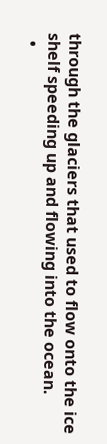through the glaciers that used to flow onto the ice shelf speeding up and flowing into the ocean.
  •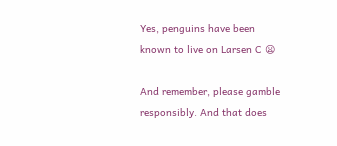Yes, penguins have been known to live on Larsen C 😦

And remember, please gamble responsibly. And that does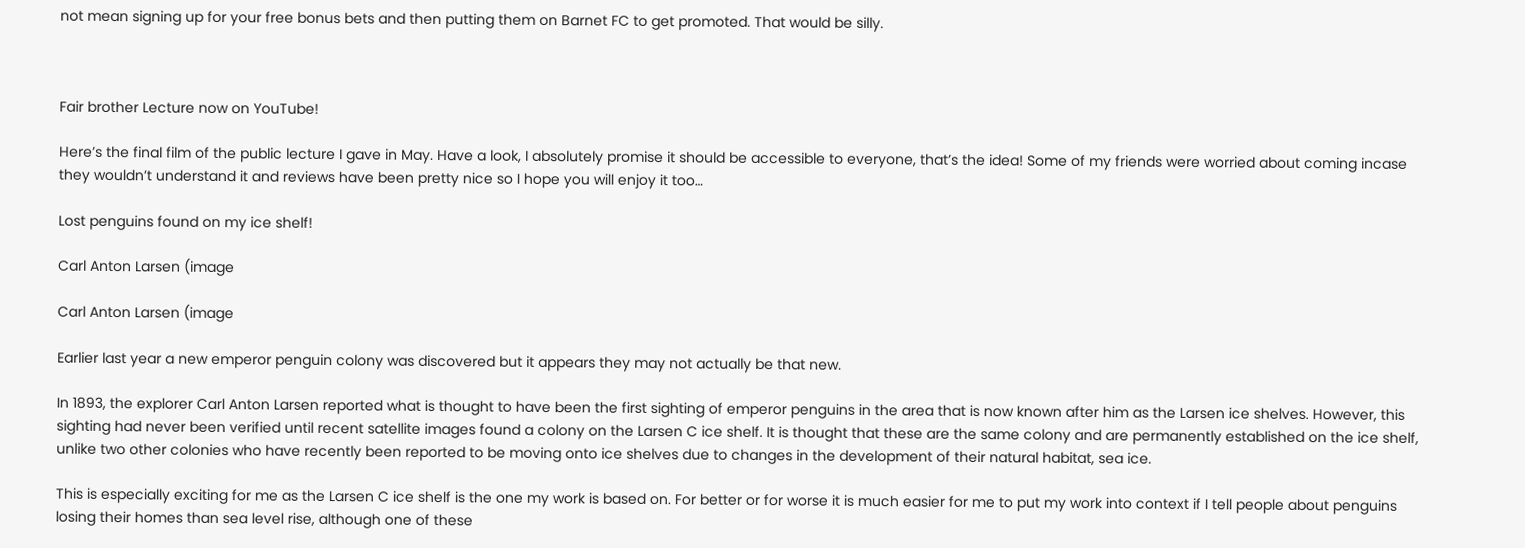not mean signing up for your free bonus bets and then putting them on Barnet FC to get promoted. That would be silly.



Fair brother Lecture now on YouTube!

Here’s the final film of the public lecture I gave in May. Have a look, I absolutely promise it should be accessible to everyone, that’s the idea! Some of my friends were worried about coming incase they wouldn’t understand it and reviews have been pretty nice so I hope you will enjoy it too…

Lost penguins found on my ice shelf!

Carl Anton Larsen (image

Carl Anton Larsen (image

Earlier last year a new emperor penguin colony was discovered but it appears they may not actually be that new.

In 1893, the explorer Carl Anton Larsen reported what is thought to have been the first sighting of emperor penguins in the area that is now known after him as the Larsen ice shelves. However, this sighting had never been verified until recent satellite images found a colony on the Larsen C ice shelf. It is thought that these are the same colony and are permanently established on the ice shelf, unlike two other colonies who have recently been reported to be moving onto ice shelves due to changes in the development of their natural habitat, sea ice.

This is especially exciting for me as the Larsen C ice shelf is the one my work is based on. For better or for worse it is much easier for me to put my work into context if I tell people about penguins losing their homes than sea level rise, although one of these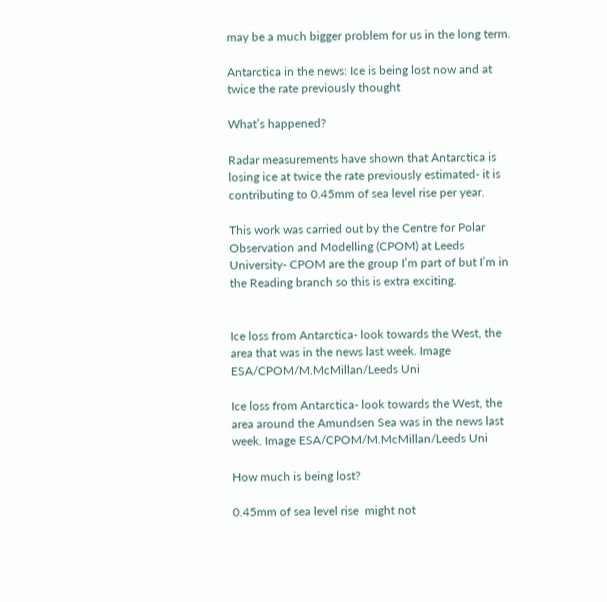may be a much bigger problem for us in the long term.

Antarctica in the news: Ice is being lost now and at twice the rate previously thought

What’s happened?

Radar measurements have shown that Antarctica is losing ice at twice the rate previously estimated- it is contributing to 0.45mm of sea level rise per year.

This work was carried out by the Centre for Polar Observation and Modelling (CPOM) at Leeds University- CPOM are the group I’m part of but I’m in the Reading branch so this is extra exciting.


Ice loss from Antarctica- look towards the West, the area that was in the news last week. Image ESA/CPOM/M.McMillan/Leeds Uni

Ice loss from Antarctica- look towards the West, the area around the Amundsen Sea was in the news last week. Image ESA/CPOM/M.McMillan/Leeds Uni

How much is being lost?

0.45mm of sea level rise  might not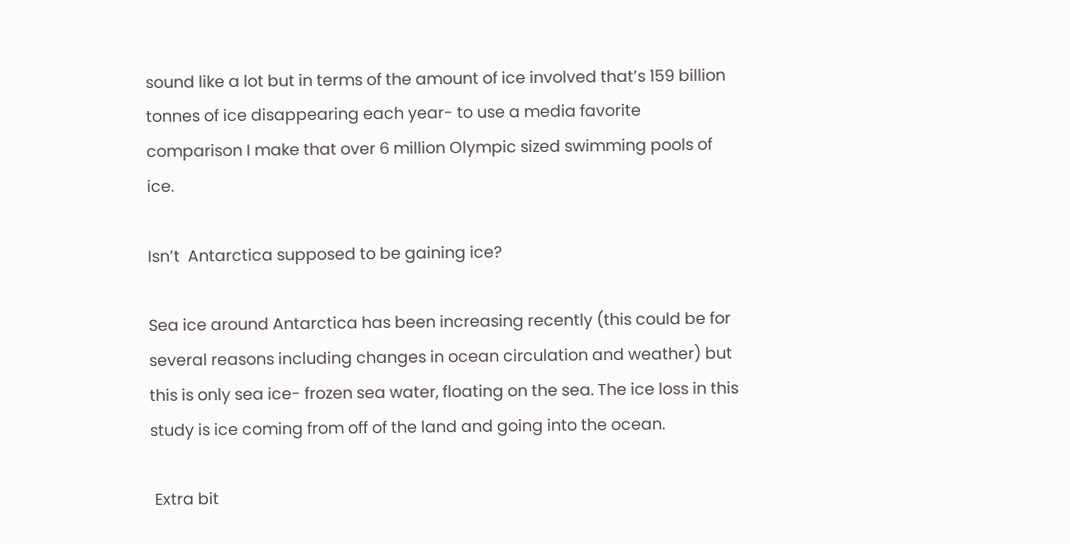sound like a lot but in terms of the amount of ice involved that’s 159 billion tonnes of ice disappearing each year- to use a media favorite comparison I make that over 6 million Olympic sized swimming pools of ice.

Isn’t  Antarctica supposed to be gaining ice?

Sea ice around Antarctica has been increasing recently (this could be for several reasons including changes in ocean circulation and weather) but this is only sea ice- frozen sea water, floating on the sea. The ice loss in this study is ice coming from off of the land and going into the ocean.

 Extra bit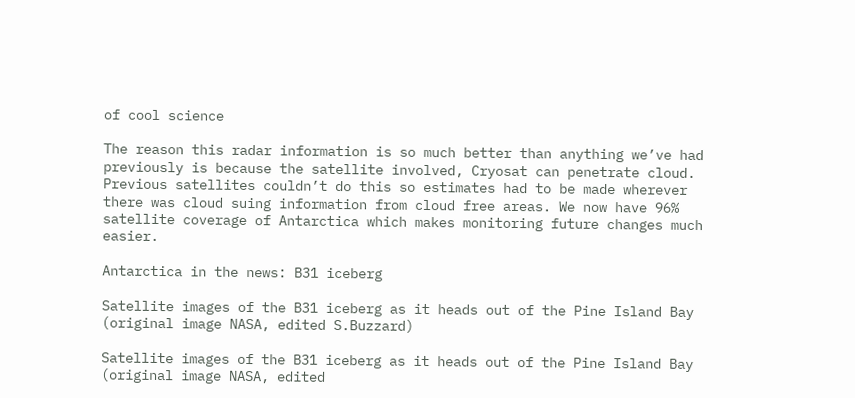of cool science

The reason this radar information is so much better than anything we’ve had previously is because the satellite involved, Cryosat can penetrate cloud. Previous satellites couldn’t do this so estimates had to be made wherever there was cloud suing information from cloud free areas. We now have 96% satellite coverage of Antarctica which makes monitoring future changes much easier.

Antarctica in the news: B31 iceberg

Satellite images of the B31 iceberg as it heads out of the Pine Island Bay (original image NASA, edited S.Buzzard)

Satellite images of the B31 iceberg as it heads out of the Pine Island Bay (original image NASA, edited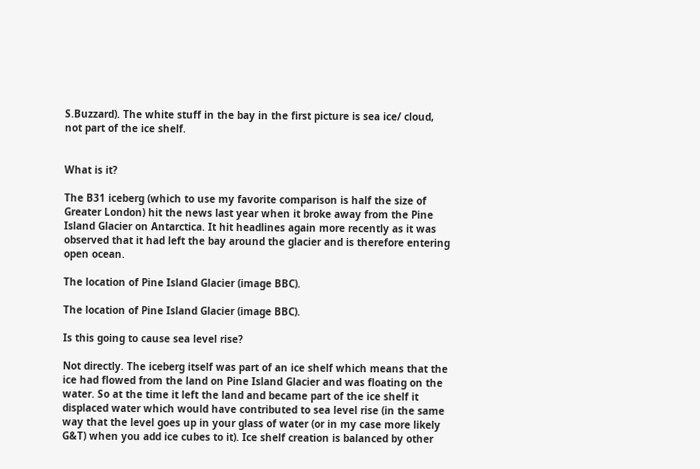S.Buzzard). The white stuff in the bay in the first picture is sea ice/ cloud, not part of the ice shelf.


What is it?

The B31 iceberg (which to use my favorite comparison is half the size of Greater London) hit the news last year when it broke away from the Pine Island Glacier on Antarctica. It hit headlines again more recently as it was observed that it had left the bay around the glacier and is therefore entering open ocean.

The location of Pine Island Glacier (image BBC).

The location of Pine Island Glacier (image BBC).

Is this going to cause sea level rise?

Not directly. The iceberg itself was part of an ice shelf which means that the ice had flowed from the land on Pine Island Glacier and was floating on the water. So at the time it left the land and became part of the ice shelf it displaced water which would have contributed to sea level rise (in the same way that the level goes up in your glass of water (or in my case more likely G&T) when you add ice cubes to it). Ice shelf creation is balanced by other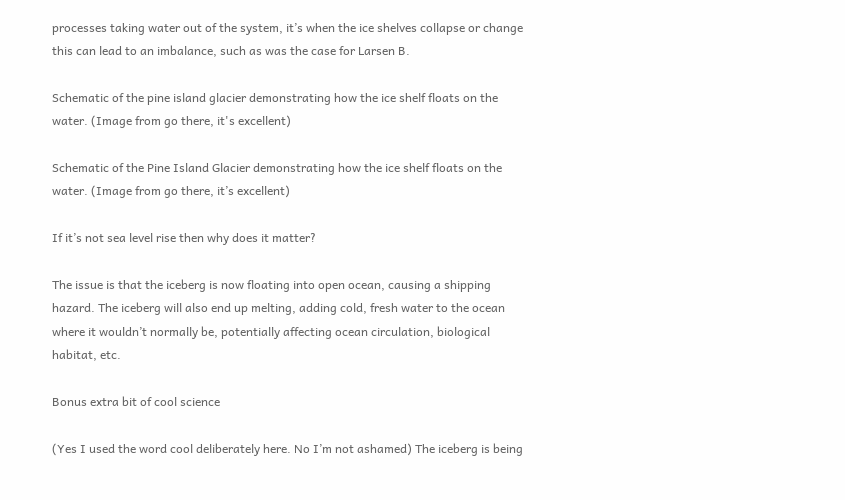processes taking water out of the system, it’s when the ice shelves collapse or change this can lead to an imbalance, such as was the case for Larsen B.

Schematic of the pine island glacier demonstrating how the ice shelf floats on the water. (Image from go there, it's excellent)

Schematic of the Pine Island Glacier demonstrating how the ice shelf floats on the water. (Image from go there, it’s excellent)

If it’s not sea level rise then why does it matter?

The issue is that the iceberg is now floating into open ocean, causing a shipping hazard. The iceberg will also end up melting, adding cold, fresh water to the ocean where it wouldn’t normally be, potentially affecting ocean circulation, biological habitat, etc.

Bonus extra bit of cool science

(Yes I used the word cool deliberately here. No I’m not ashamed) The iceberg is being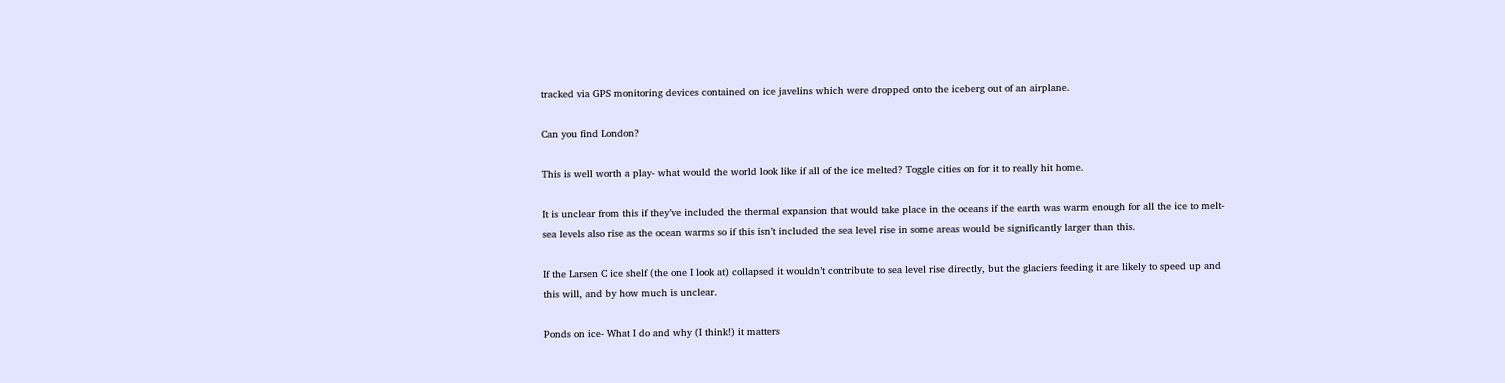tracked via GPS monitoring devices contained on ice javelins which were dropped onto the iceberg out of an airplane.

Can you find London?

This is well worth a play- what would the world look like if all of the ice melted? Toggle cities on for it to really hit home.

It is unclear from this if they’ve included the thermal expansion that would take place in the oceans if the earth was warm enough for all the ice to melt- sea levels also rise as the ocean warms so if this isn’t included the sea level rise in some areas would be significantly larger than this.

If the Larsen C ice shelf (the one I look at) collapsed it wouldn’t contribute to sea level rise directly, but the glaciers feeding it are likely to speed up and this will, and by how much is unclear.

Ponds on ice- What I do and why (I think!) it matters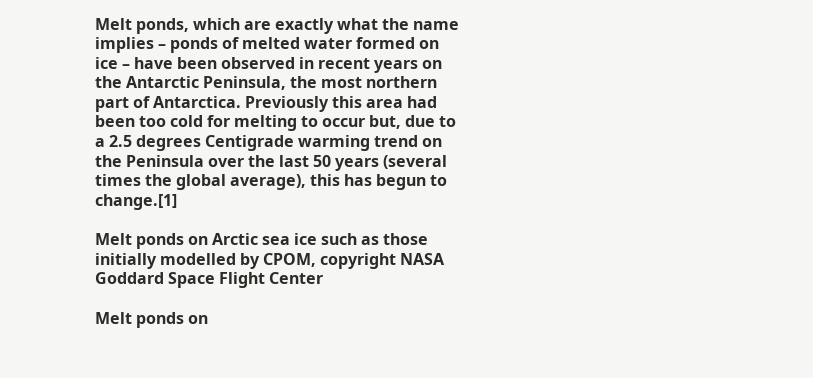Melt ponds, which are exactly what the name implies – ponds of melted water formed on ice – have been observed in recent years on the Antarctic Peninsula, the most northern part of Antarctica. Previously this area had been too cold for melting to occur but, due to a 2.5 degrees Centigrade warming trend on the Peninsula over the last 50 years (several times the global average), this has begun to change.[1]

Melt ponds on Arctic sea ice such as those initially modelled by CPOM, copyright NASA Goddard Space Flight Center

Melt ponds on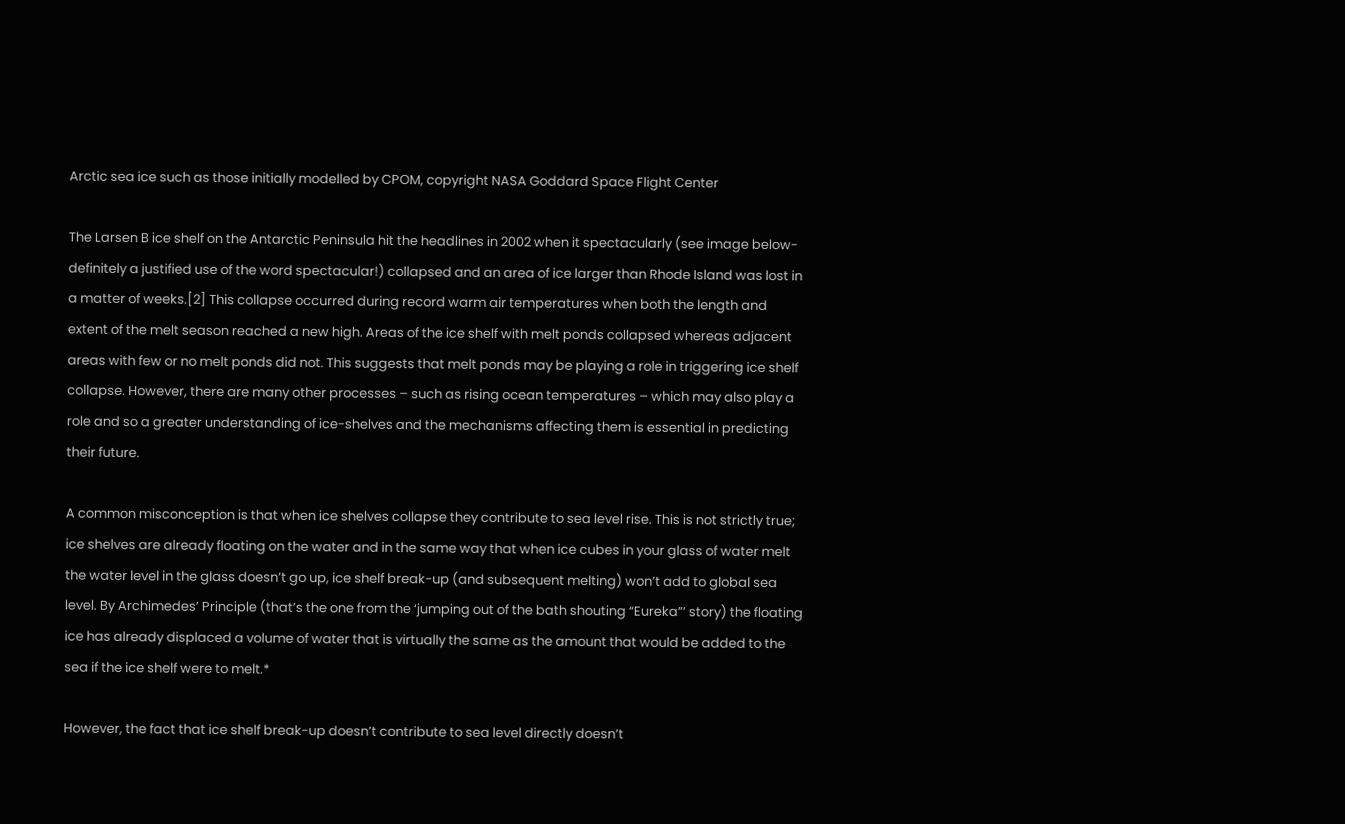Arctic sea ice such as those initially modelled by CPOM, copyright NASA Goddard Space Flight Center

The Larsen B ice shelf on the Antarctic Peninsula hit the headlines in 2002 when it spectacularly (see image below- definitely a justified use of the word spectacular!) collapsed and an area of ice larger than Rhode Island was lost in a matter of weeks.[2] This collapse occurred during record warm air temperatures when both the length and extent of the melt season reached a new high. Areas of the ice shelf with melt ponds collapsed whereas adjacent areas with few or no melt ponds did not. This suggests that melt ponds may be playing a role in triggering ice shelf collapse. However, there are many other processes – such as rising ocean temperatures – which may also play a role and so a greater understanding of ice-shelves and the mechanisms affecting them is essential in predicting their future.

A common misconception is that when ice shelves collapse they contribute to sea level rise. This is not strictly true; ice shelves are already floating on the water and in the same way that when ice cubes in your glass of water melt the water level in the glass doesn’t go up, ice shelf break-up (and subsequent melting) won’t add to global sea level. By Archimedes’ Principle (that’s the one from the ‘jumping out of the bath shouting “Eureka”’ story) the floating ice has already displaced a volume of water that is virtually the same as the amount that would be added to the sea if the ice shelf were to melt.*

However, the fact that ice shelf break-up doesn’t contribute to sea level directly doesn’t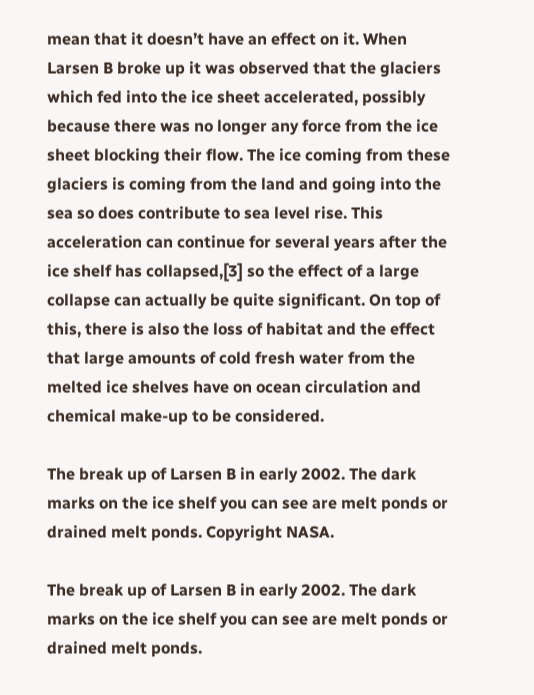mean that it doesn’t have an effect on it. When Larsen B broke up it was observed that the glaciers which fed into the ice sheet accelerated, possibly because there was no longer any force from the ice sheet blocking their flow. The ice coming from these glaciers is coming from the land and going into the sea so does contribute to sea level rise. This acceleration can continue for several years after the ice shelf has collapsed,[3] so the effect of a large collapse can actually be quite significant. On top of this, there is also the loss of habitat and the effect that large amounts of cold fresh water from the melted ice shelves have on ocean circulation and chemical make-up to be considered.

The break up of Larsen B in early 2002. The dark marks on the ice shelf you can see are melt ponds or drained melt ponds. Copyright NASA.

The break up of Larsen B in early 2002. The dark marks on the ice shelf you can see are melt ponds or drained melt ponds.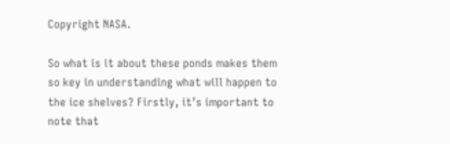Copyright NASA.

So what is it about these ponds makes them so key in understanding what will happen to the ice shelves? Firstly, it’s important to note that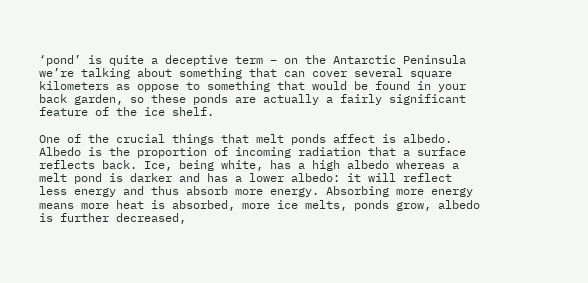‘pond’ is quite a deceptive term – on the Antarctic Peninsula we’re talking about something that can cover several square kilometers as oppose to something that would be found in your back garden, so these ponds are actually a fairly significant feature of the ice shelf.

One of the crucial things that melt ponds affect is albedo. Albedo is the proportion of incoming radiation that a surface reflects back. Ice, being white, has a high albedo whereas a melt pond is darker and has a lower albedo: it will reflect less energy and thus absorb more energy. Absorbing more energy means more heat is absorbed, more ice melts, ponds grow, albedo is further decreased,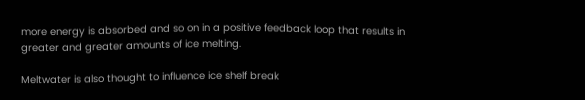more energy is absorbed and so on in a positive feedback loop that results in greater and greater amounts of ice melting.

Meltwater is also thought to influence ice shelf break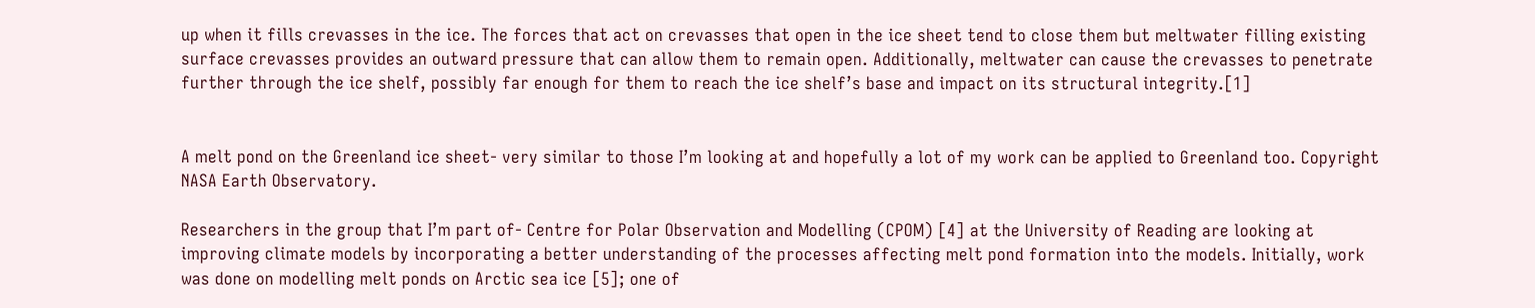up when it fills crevasses in the ice. The forces that act on crevasses that open in the ice sheet tend to close them but meltwater filling existing surface crevasses provides an outward pressure that can allow them to remain open. Additionally, meltwater can cause the crevasses to penetrate further through the ice shelf, possibly far enough for them to reach the ice shelf’s base and impact on its structural integrity.[1]


A melt pond on the Greenland ice sheet- very similar to those I’m looking at and hopefully a lot of my work can be applied to Greenland too. Copyright NASA Earth Observatory.

Researchers in the group that I’m part of- Centre for Polar Observation and Modelling (CPOM) [4] at the University of Reading are looking at improving climate models by incorporating a better understanding of the processes affecting melt pond formation into the models. Initially, work was done on modelling melt ponds on Arctic sea ice [5]; one of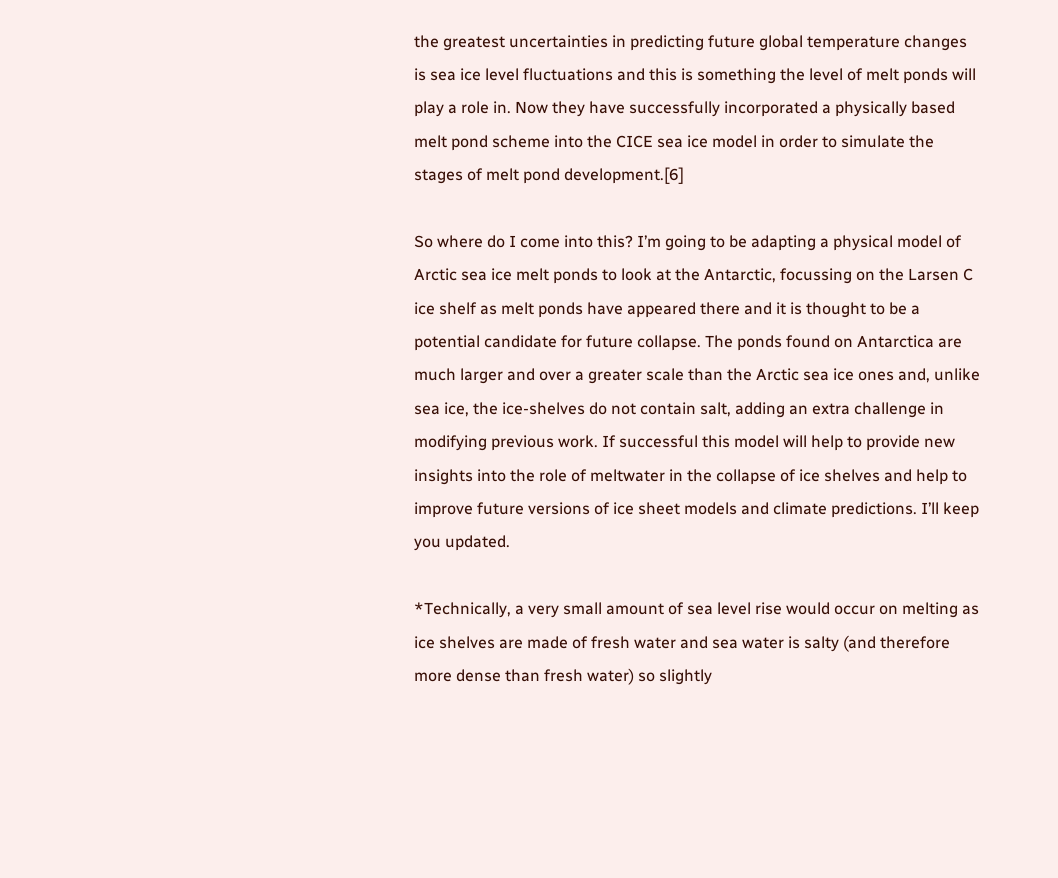the greatest uncertainties in predicting future global temperature changes is sea ice level fluctuations and this is something the level of melt ponds will play a role in. Now they have successfully incorporated a physically based melt pond scheme into the CICE sea ice model in order to simulate the stages of melt pond development.[6]

So where do I come into this? I’m going to be adapting a physical model of Arctic sea ice melt ponds to look at the Antarctic, focussing on the Larsen C ice shelf as melt ponds have appeared there and it is thought to be a potential candidate for future collapse. The ponds found on Antarctica are much larger and over a greater scale than the Arctic sea ice ones and, unlike sea ice, the ice-shelves do not contain salt, adding an extra challenge in modifying previous work. If successful this model will help to provide new insights into the role of meltwater in the collapse of ice shelves and help to improve future versions of ice sheet models and climate predictions. I’ll keep you updated.

*Technically, a very small amount of sea level rise would occur on melting as ice shelves are made of fresh water and sea water is salty (and therefore more dense than fresh water) so slightly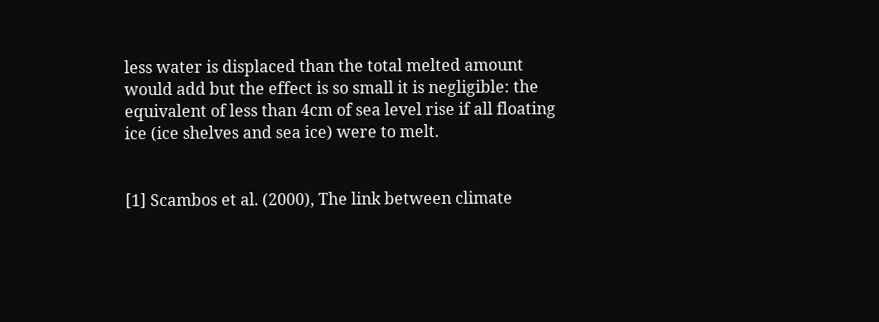less water is displaced than the total melted amount would add but the effect is so small it is negligible: the equivalent of less than 4cm of sea level rise if all floating ice (ice shelves and sea ice) were to melt.


[1] Scambos et al. (2000), The link between climate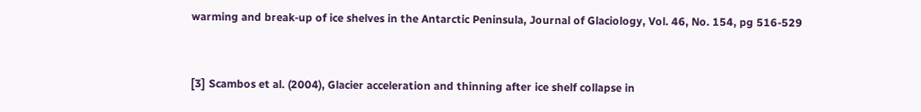warming and break-up of ice shelves in the Antarctic Peninsula, Journal of Glaciology, Vol. 46, No. 154, pg 516-529


[3] Scambos et al. (2004), Glacier acceleration and thinning after ice shelf collapse in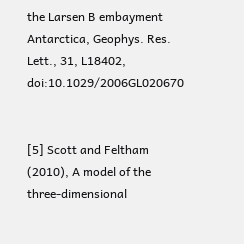the Larsen B embayment Antarctica, Geophys. Res. Lett., 31, L18402, doi:10.1029/2006GL020670


[5] Scott and Feltham (2010), A model of the three-dimensional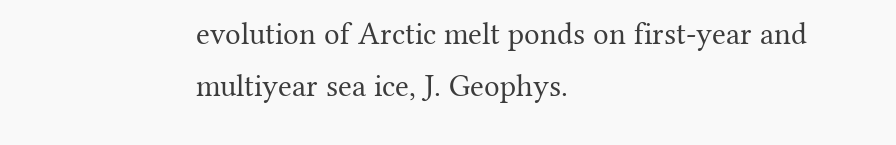evolution of Arctic melt ponds on first-year and multiyear sea ice, J. Geophys.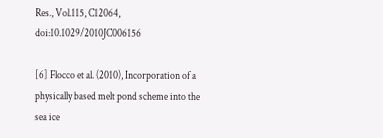Res., Vol.115, C12064, doi:10.1029/2010JC006156

[6] Flocco et al. (2010), Incorporation of a physically based melt pond scheme into the sea ice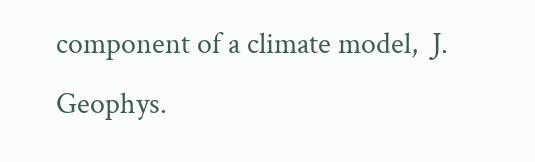component of a climate model,  J. Geophys.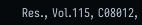Res., Vol.115, C08012,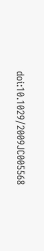doi:10.1029/2009JC005568